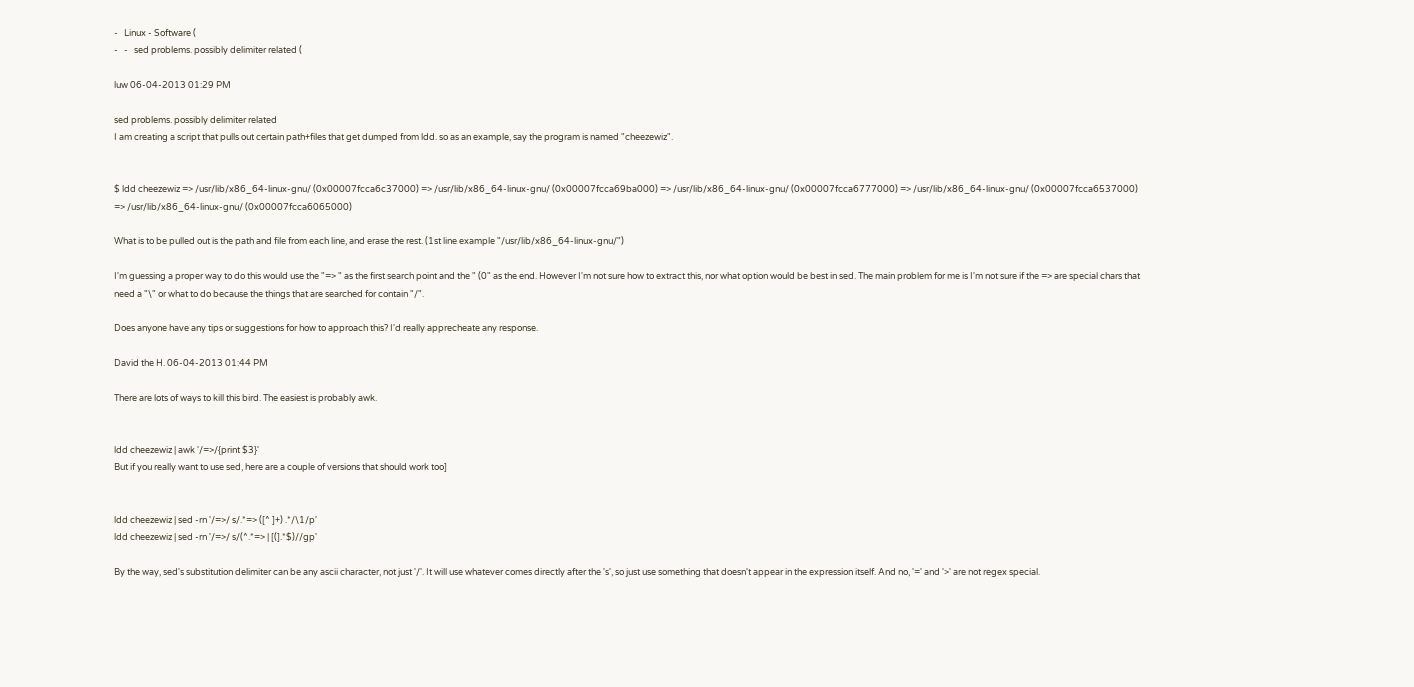-   Linux - Software (
-   -   sed problems. possibly delimiter related (

luw 06-04-2013 01:29 PM

sed problems. possibly delimiter related
I am creating a script that pulls out certain path+files that get dumped from ldd. so as an example, say the program is named "cheezewiz".


$ ldd cheezewiz => /usr/lib/x86_64-linux-gnu/ (0x00007fcca6c37000) => /usr/lib/x86_64-linux-gnu/ (0x00007fcca69ba000) => /usr/lib/x86_64-linux-gnu/ (0x00007fcca6777000) => /usr/lib/x86_64-linux-gnu/ (0x00007fcca6537000) => /usr/lib/x86_64-linux-gnu/ (0x00007fcca6065000)

What is to be pulled out is the path and file from each line, and erase the rest. (1st line example "/usr/lib/x86_64-linux-gnu/")

I'm guessing a proper way to do this would use the "=> " as the first search point and the " (0" as the end. However I'm not sure how to extract this, nor what option would be best in sed. The main problem for me is I'm not sure if the => are special chars that need a "\" or what to do because the things that are searched for contain "/".

Does anyone have any tips or suggestions for how to approach this? I'd really apprecheate any response.

David the H. 06-04-2013 01:44 PM

There are lots of ways to kill this bird. The easiest is probably awk.


ldd cheezewiz | awk '/=>/{print $3}'
But if you really want to use sed, here are a couple of versions that should work too]


ldd cheezewiz | sed -rn '/=>/ s/.*=> ([^ ]+) .*/\1/p'
ldd cheezewiz | sed -rn '/=>/ s/(^.*=> | [(].*$)//gp'

By the way, sed's substitution delimiter can be any ascii character, not just '/'. It will use whatever comes directly after the 's', so just use something that doesn't appear in the expression itself. And no, '=' and '>' are not regex special.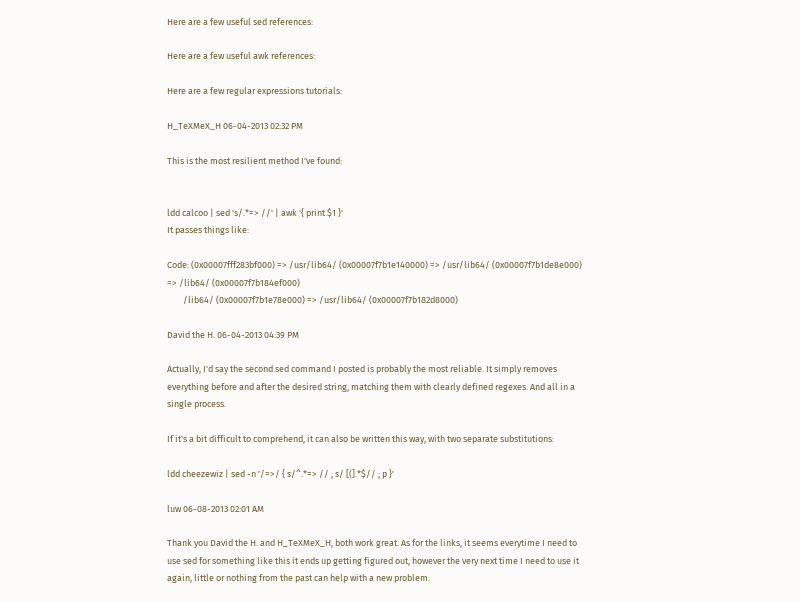Here are a few useful sed references:

Here are a few useful awk references:

Here are a few regular expressions tutorials:

H_TeXMeX_H 06-04-2013 02:32 PM

This is the most resilient method I've found:


ldd calcoo | sed 's/.*=> //' | awk '{ print $1 }'
It passes things like:

Code: (0x00007fff283bf000) => /usr/lib64/ (0x00007f7b1e140000) => /usr/lib64/ (0x00007f7b1de8e000) => /lib64/ (0x00007f7b184ef000)
        /lib64/ (0x00007f7b1e78e000) => /usr/lib64/ (0x00007f7b182d8000)

David the H. 06-04-2013 04:39 PM

Actually, I'd say the second sed command I posted is probably the most reliable. It simply removes everything before and after the desired string, matching them with clearly defined regexes. And all in a single process.

If it's a bit difficult to comprehend, it can also be written this way, with two separate substitutions:

ldd cheezewiz | sed -n '/=>/ { s/^.*=> // ; s/ [(].*$// ; p }'

luw 06-08-2013 02:01 AM

Thank you David the H. and H_TeXMeX_H, both work great. As for the links, it seems everytime I need to use sed for something like this it ends up getting figured out, however the very next time I need to use it again, little or nothing from the past can help with a new problem.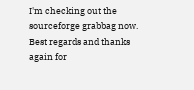I'm checking out the sourceforge grabbag now. Best regards and thanks again for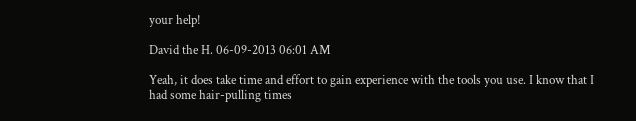your help!

David the H. 06-09-2013 06:01 AM

Yeah, it does take time and effort to gain experience with the tools you use. I know that I had some hair-pulling times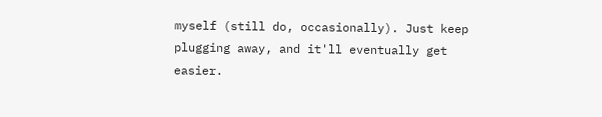myself (still do, occasionally). Just keep plugging away, and it'll eventually get easier.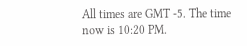All times are GMT -5. The time now is 10:20 PM.